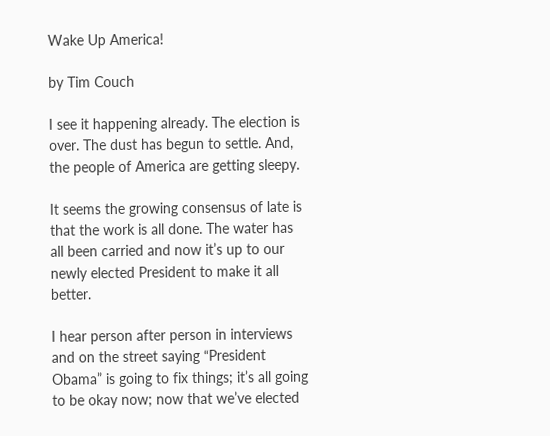Wake Up America!

by Tim Couch

I see it happening already. The election is over. The dust has begun to settle. And, the people of America are getting sleepy.

It seems the growing consensus of late is that the work is all done. The water has all been carried and now it’s up to our newly elected President to make it all better.

I hear person after person in interviews and on the street saying “President Obama” is going to fix things; it’s all going to be okay now; now that we’ve elected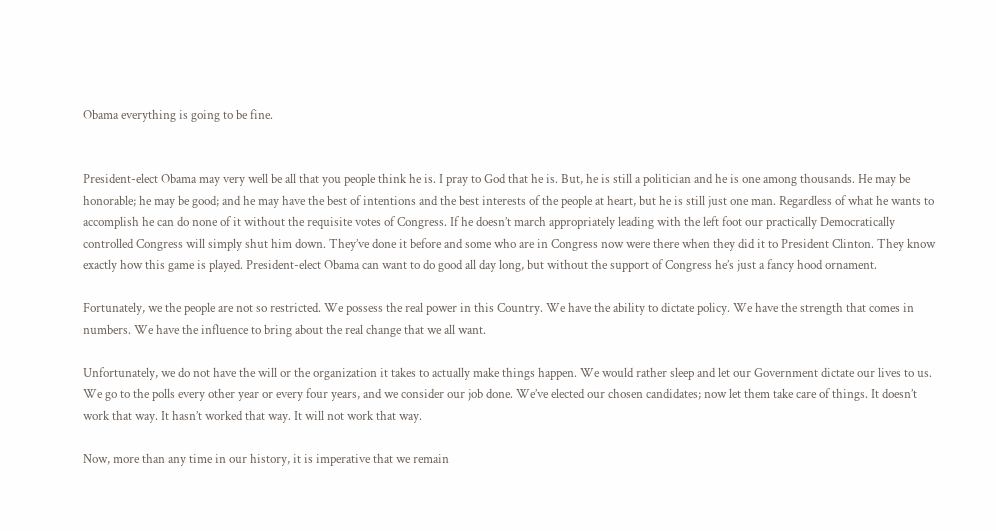Obama everything is going to be fine.


President-elect Obama may very well be all that you people think he is. I pray to God that he is. But, he is still a politician and he is one among thousands. He may be honorable; he may be good; and he may have the best of intentions and the best interests of the people at heart, but he is still just one man. Regardless of what he wants to accomplish he can do none of it without the requisite votes of Congress. If he doesn’t march appropriately leading with the left foot our practically Democratically controlled Congress will simply shut him down. They’ve done it before and some who are in Congress now were there when they did it to President Clinton. They know exactly how this game is played. President-elect Obama can want to do good all day long, but without the support of Congress he’s just a fancy hood ornament.

Fortunately, we the people are not so restricted. We possess the real power in this Country. We have the ability to dictate policy. We have the strength that comes in numbers. We have the influence to bring about the real change that we all want.

Unfortunately, we do not have the will or the organization it takes to actually make things happen. We would rather sleep and let our Government dictate our lives to us. We go to the polls every other year or every four years, and we consider our job done. We’ve elected our chosen candidates; now let them take care of things. It doesn’t work that way. It hasn’t worked that way. It will not work that way.

Now, more than any time in our history, it is imperative that we remain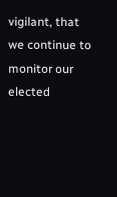vigilant, that we continue to monitor our elected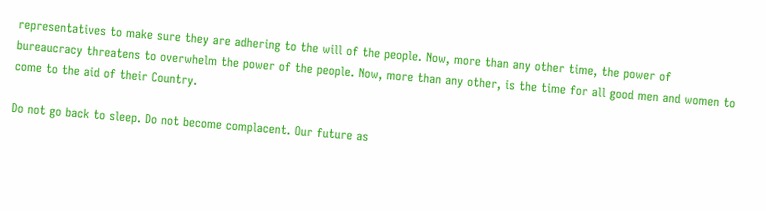representatives to make sure they are adhering to the will of the people. Now, more than any other time, the power of bureaucracy threatens to overwhelm the power of the people. Now, more than any other, is the time for all good men and women to come to the aid of their Country.

Do not go back to sleep. Do not become complacent. Our future as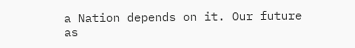a Nation depends on it. Our future as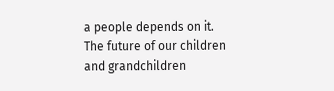a people depends on it. The future of our children and grandchildren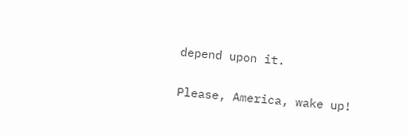depend upon it.

Please, America, wake up!